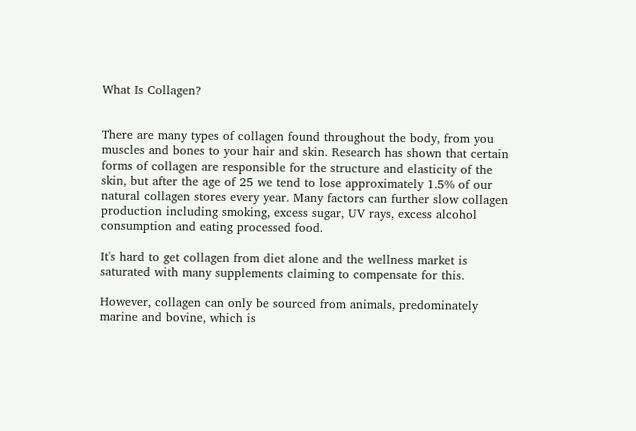What Is Collagen?


There are many types of collagen found throughout the body, from you muscles and bones to your hair and skin. Research has shown that certain forms of collagen are responsible for the structure and elasticity of the skin, but after the age of 25 we tend to lose approximately 1.5% of our natural collagen stores every year. Many factors can further slow collagen production including smoking, excess sugar, UV rays, excess alcohol consumption and eating processed food.

It's hard to get collagen from diet alone and the wellness market is saturated with many supplements claiming to compensate for this.

However, collagen can only be sourced from animals, predominately marine and bovine, which is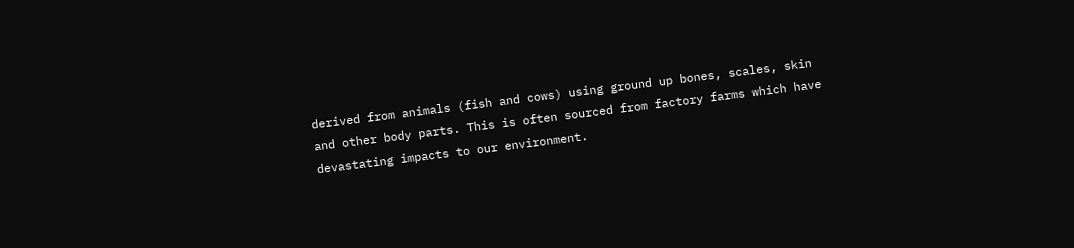derived from animals (fish and cows) using ground up bones, scales, skin and other body parts. This is often sourced from factory farms which have devastating impacts to our environment.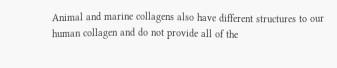Animal and marine collagens also have different structures to our human collagen and do not provide all of the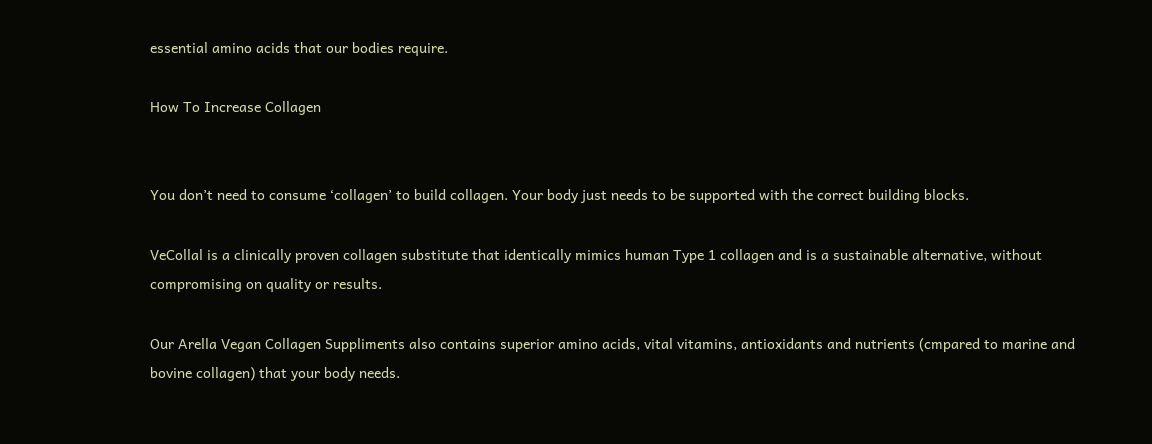essential amino acids that our bodies require.

How To Increase Collagen


You don’t need to consume ‘collagen’ to build collagen. Your body just needs to be supported with the correct building blocks.

VeCollal is a clinically proven collagen substitute that identically mimics human Type 1 collagen and is a sustainable alternative, without compromising on quality or results.

Our Arella Vegan Collagen Suppliments also contains superior amino acids, vital vitamins, antioxidants and nutrients (cmpared to marine and bovine collagen) that your body needs.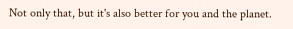Not only that, but it's also better for you and the planet.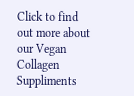Click to find out more about our Vegan Collagen Suppliments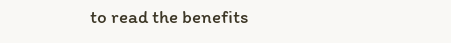to read the benefits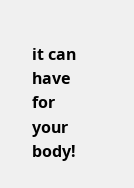it can have for your body!